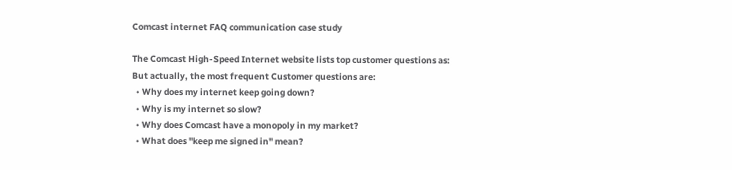Comcast internet FAQ communication case study

The Comcast High-Speed Internet website lists top customer questions as:
But actually, the most frequent Customer questions are:
  • Why does my internet keep going down?
  • Why is my internet so slow?
  • Why does Comcast have a monopoly in my market?
  • What does "keep me signed in" mean?